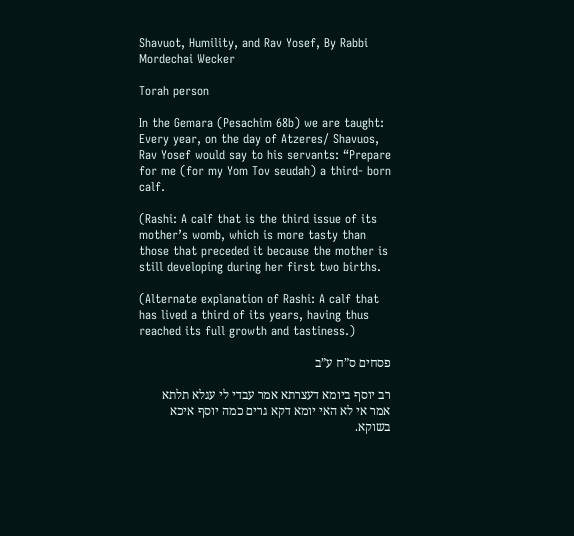Shavuot, Humility, and Rav Yosef, By Rabbi Mordechai Wecker

Torah person

In the Gemara (Pesachim 68b) we are taught: Every year, on the day of Atzeres/ Shavuos, Rav Yosef would say to his servants: “Prepare for me (for my Yom Tov seudah) a third- born calf.

(Rashi: A calf that is the third issue of its mother’s womb, which is more tasty than those that preceded it because the mother is still developing during her first two births.

(Alternate explanation of Rashi: A calf that has lived a third of its years, having thus reached its full growth and tastiness.)

פסחים ס”ח ע”ב

רב יוסף ביומא דעצרתא אמר עבדי לי עגלא תלתא אמר אי לא האי יומא דקא גרים כמה יוסף איכא בשוקא.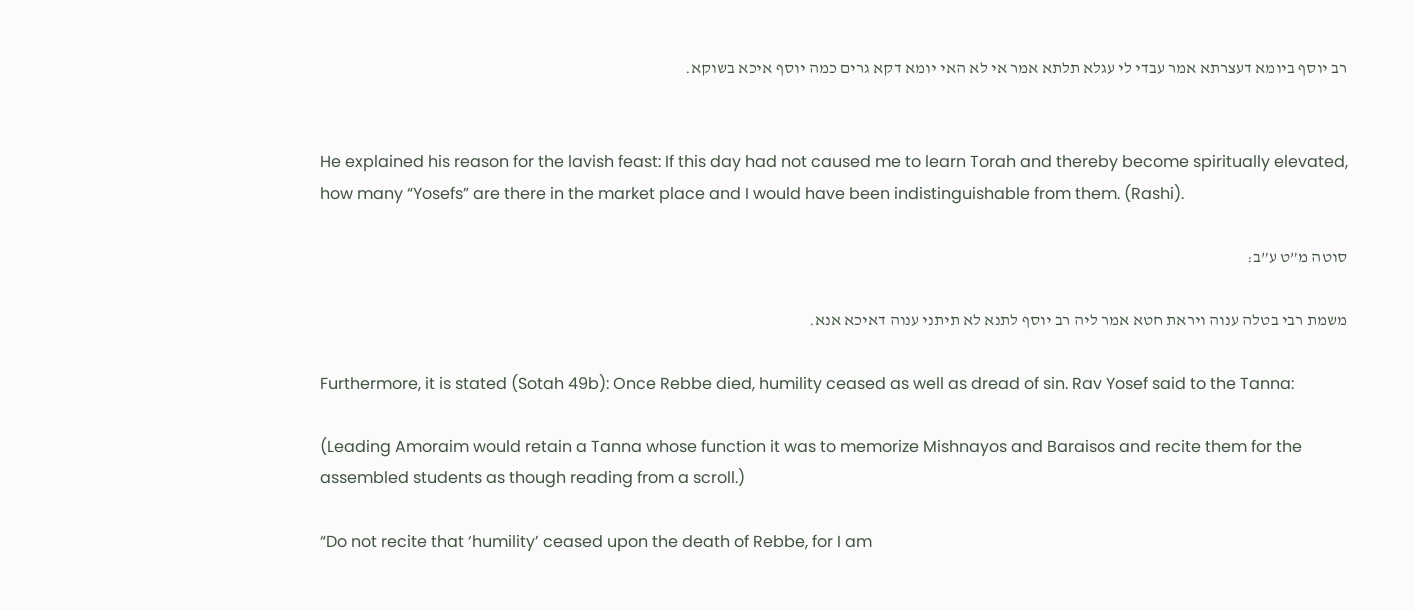רב יוסף ביומא דעצרתא אמר עבדי לי עגלא תלתא אמר אי לא האי יומא דקא גרים כמה יוסף איכא בשוקא.


He explained his reason for the lavish feast: If this day had not caused me to learn Torah and thereby become spiritually elevated, how many “Yosefs” are there in the market place and I would have been indistinguishable from them. (Rashi).

סוטה מ”ט ע”ב:

משמת רבי בטלה ענוה ויראת חטא אמר ליה רב יוסף לתנא לא תיתני ענוה דאיכא אנא.

Furthermore, it is stated (Sotah 49b): Once Rebbe died, humility ceased as well as dread of sin. Rav Yosef said to the Tanna:

(Leading Amoraim would retain a Tanna whose function it was to memorize Mishnayos and Baraisos and recite them for the assembled students as though reading from a scroll.)

“Do not recite that ‘humility’ ceased upon the death of Rebbe, for I am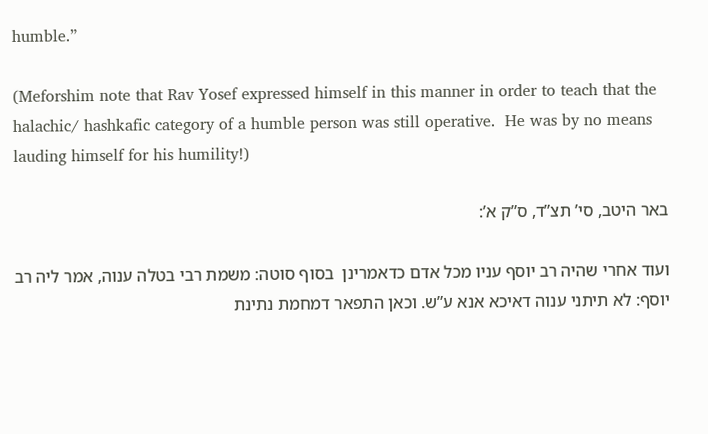humble.”

(Meforshim note that Rav Yosef expressed himself in this manner in order to teach that the halachic/ hashkafic category of a humble person was still operative.  He was by no means lauding himself for his humility!)

באר היטב, סי’ תצ”ד, ס”ק א’:

ועוד אחרי שהיה רב יוסף עניו מכל אדם כדאמרינן  בסוף סוטה: משמת רבי בטלה ענוה, אמר ליה רב יוסף: לא תיתני ענוה דאיכא אנא ע”ש. וכאן התפאר דמחמת נתינת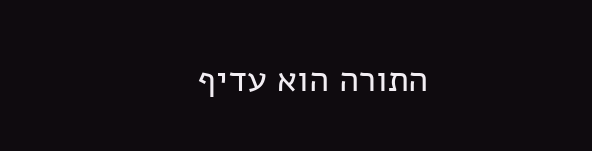התורה הוא עדיף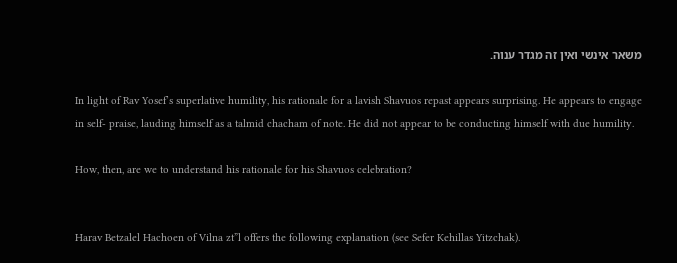משאר אינשי ואין זה מגדר ענוה.

In light of Rav Yosef’s superlative humility, his rationale for a lavish Shavuos repast appears surprising. He appears to engage in self- praise, lauding himself as a talmid chacham of note. He did not appear to be conducting himself with due humility.

How, then, are we to understand his rationale for his Shavuos celebration?


Harav Betzalel Hachoen of Vilna zt”l offers the following explanation (see Sefer Kehillas Yitzchak).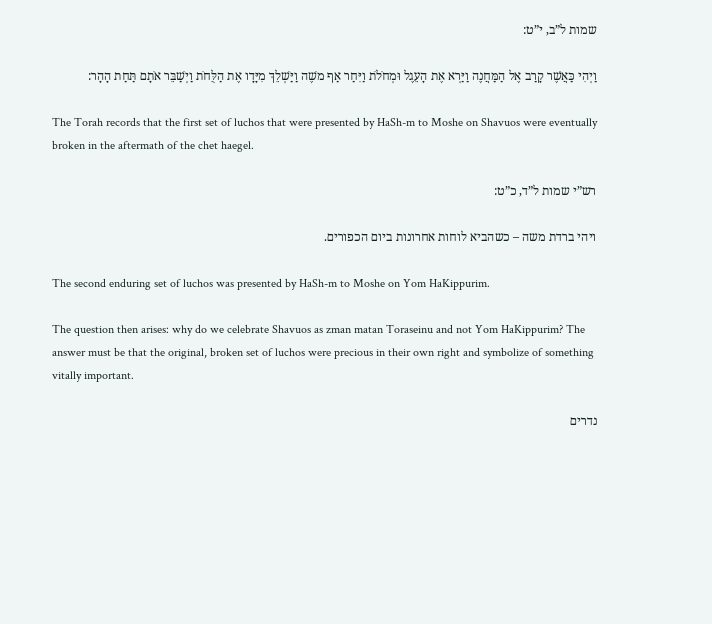שמות ל”ב, י”ט:

וַיְהִי כַּאֲשֶׁר קָרַב אֶל הַמַּחֲנֶה וַיַּרְא אֶת הָעֵגֶל וּמְחֹלֹת וַיִּחַר אַף משֶׁה וַיַּשְׁלֵךְ מִיָּדָו אֶת הַלֻּחֹת וַיְשַׁבֵּר אֹתָם תַּחַת הָהָר:

The Torah records that the first set of luchos that were presented by HaSh-m to Moshe on Shavuos were eventually broken in the aftermath of the chet haegel.

רש”י שמות ל”ד, כ”ט:

ויהי ברדת משה – כשהביא לוחות אחרונות ביום הכפורים.

The second enduring set of luchos was presented by HaSh-m to Moshe on Yom HaKippurim.

The question then arises: why do we celebrate Shavuos as zman matan Toraseinu and not Yom HaKippurim? The answer must be that the original, broken set of luchos were precious in their own right and symbolize of something vitally important.

נדרים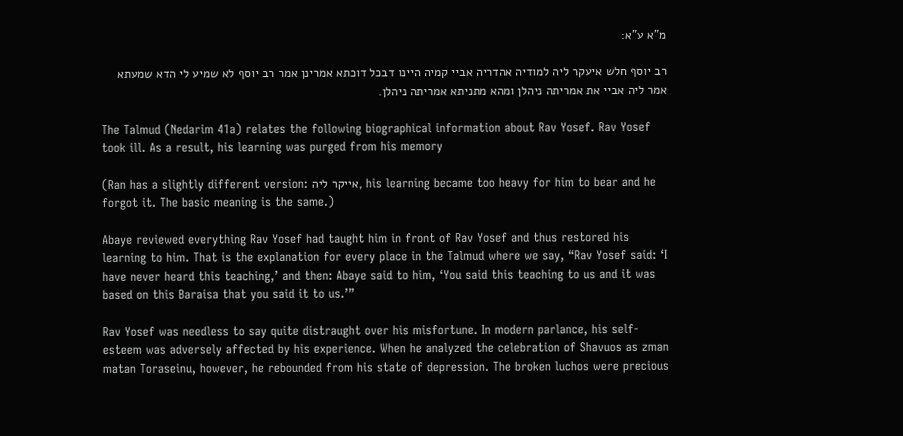מ”א ע”א:

רב יוסף חלש איעקר ליה למודיה אהדריה אביי קמיה היינו דבכל דוכתא אמרינן אמר רב יוסף לא שמיע לי הדא שמעתא אמר ליה אביי את אמריתה ניהלן ומהא מתניתא אמריתה ניהלן.

The Talmud (Nedarim 41a) relates the following biographical information about Rav Yosef. Rav Yosef took ill. As a result, his learning was purged from his memory

(Ran has a slightly different version: אייקר ליה, his learning became too heavy for him to bear and he forgot it. The basic meaning is the same.)

Abaye reviewed everything Rav Yosef had taught him in front of Rav Yosef and thus restored his learning to him. That is the explanation for every place in the Talmud where we say, “Rav Yosef said: ‘I have never heard this teaching,’ and then: Abaye said to him, ‘You said this teaching to us and it was based on this Baraisa that you said it to us.’”

Rav Yosef was needless to say quite distraught over his misfortune. In modern parlance, his self-esteem was adversely affected by his experience. When he analyzed the celebration of Shavuos as zman matan Toraseinu, however, he rebounded from his state of depression. The broken luchos were precious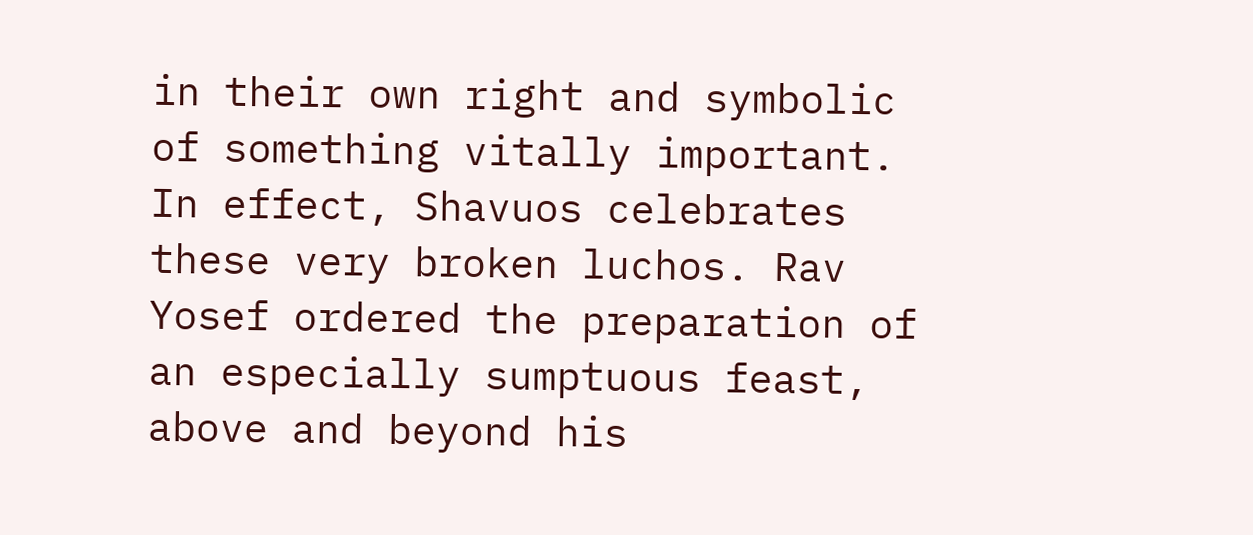in their own right and symbolic of something vitally important. In effect, Shavuos celebrates these very broken luchos. Rav Yosef ordered the preparation of an especially sumptuous feast, above and beyond his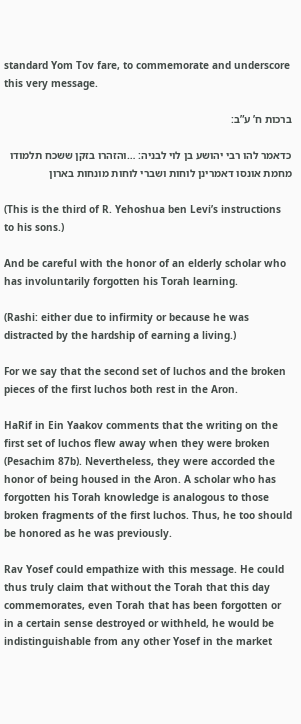standard Yom Tov fare, to commemorate and underscore this very message.

ברכות ח’ ע”ב:

כדאמר להו רבי יהושע בן לוי לבניה: …והזהרו בזקן ששכח תלמודו מחמת אונסו דאמרינן לוחות ושברי לוחות מונחות בארון

(This is the third of R. Yehoshua ben Levi’s instructions to his sons.)

And be careful with the honor of an elderly scholar who has involuntarily forgotten his Torah learning.

(Rashi: either due to infirmity or because he was distracted by the hardship of earning a living.)

For we say that the second set of luchos and the broken pieces of the first luchos both rest in the Aron.

HaRif in Ein Yaakov comments that the writing on the first set of luchos flew away when they were broken (Pesachim 87b). Nevertheless, they were accorded the honor of being housed in the Aron. A scholar who has forgotten his Torah knowledge is analogous to those broken fragments of the first luchos. Thus, he too should be honored as he was previously.

Rav Yosef could empathize with this message. He could thus truly claim that without the Torah that this day commemorates, even Torah that has been forgotten or in a certain sense destroyed or withheld, he would be indistinguishable from any other Yosef in the market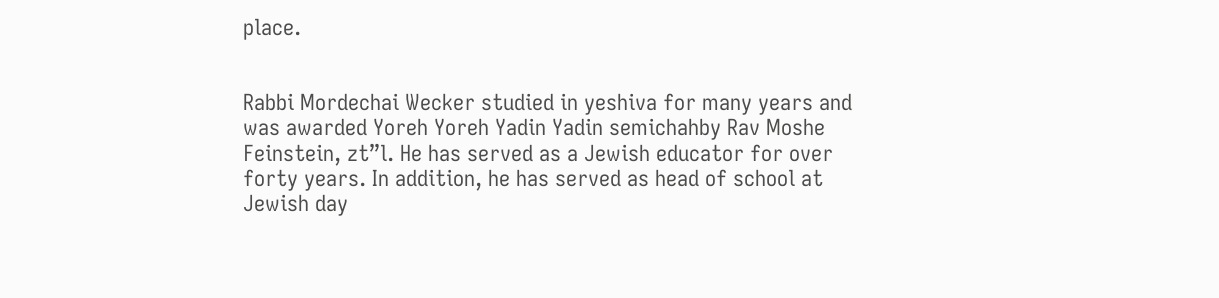place.


Rabbi Mordechai Wecker studied in yeshiva for many years and was awarded Yoreh Yoreh Yadin Yadin semichahby Rav Moshe Feinstein, zt”l. He has served as a Jewish educator for over forty years. In addition, he has served as head of school at Jewish day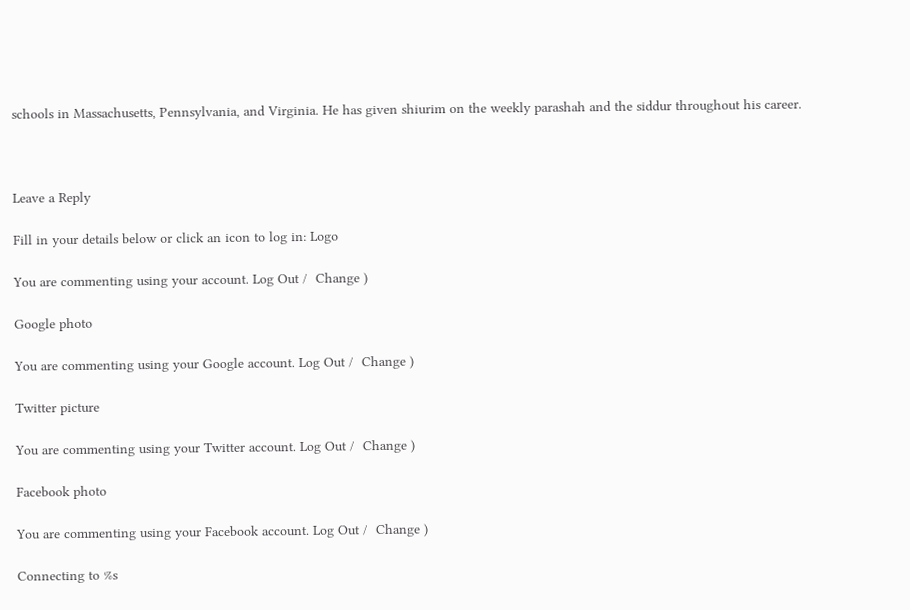schools in Massachusetts, Pennsylvania, and Virginia. He has given shiurim on the weekly parashah and the siddur throughout his career.



Leave a Reply

Fill in your details below or click an icon to log in: Logo

You are commenting using your account. Log Out /  Change )

Google photo

You are commenting using your Google account. Log Out /  Change )

Twitter picture

You are commenting using your Twitter account. Log Out /  Change )

Facebook photo

You are commenting using your Facebook account. Log Out /  Change )

Connecting to %s